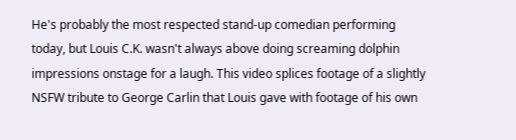He's probably the most respected stand-up comedian performing today, but Louis C.K. wasn't always above doing screaming dolphin impressions onstage for a laugh. This video splices footage of a slightly NSFW tribute to George Carlin that Louis gave with footage of his own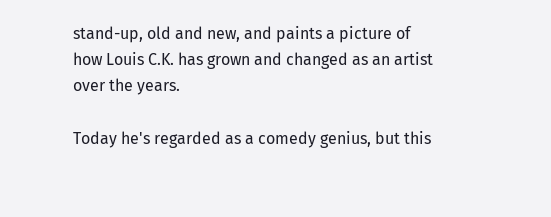stand-up, old and new, and paints a picture of how Louis C.K. has grown and changed as an artist over the years.

Today he's regarded as a comedy genius, but this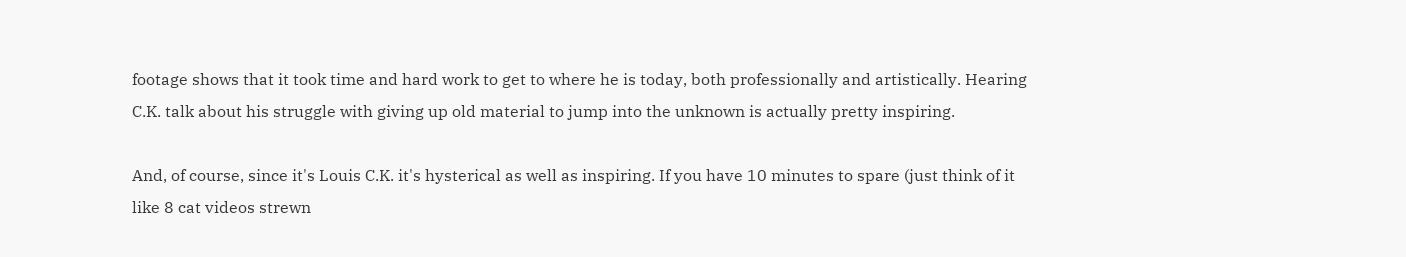footage shows that it took time and hard work to get to where he is today, both professionally and artistically. Hearing C.K. talk about his struggle with giving up old material to jump into the unknown is actually pretty inspiring.

And, of course, since it's Louis C.K. it's hysterical as well as inspiring. If you have 10 minutes to spare (just think of it like 8 cat videos strewn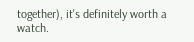together), it's definitely worth a watch.